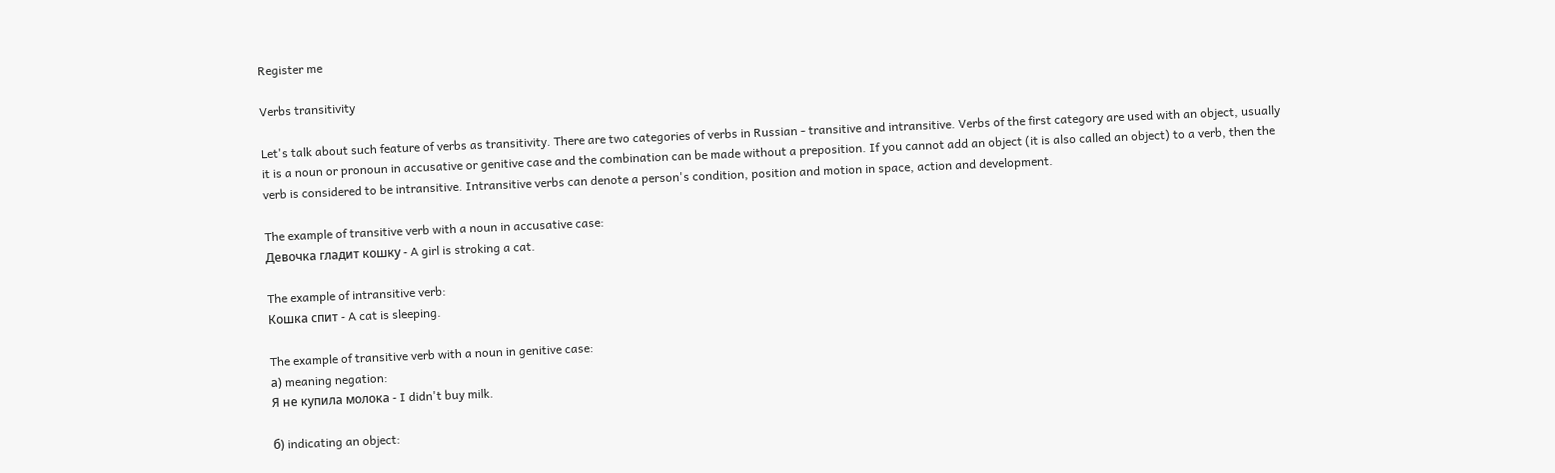Register me

Verbs transitivity

Let's talk about such feature of verbs as transitivity. There are two categories of verbs in Russian - transitive and intransitive. Verbs of the first category are used with an object, usually it is a noun or pronoun in accusative or genitive case and the combination can be made without a preposition. If you cannot add an object (it is also called an object) to a verb, then the verb is considered to be intransitive. Intransitive verbs can denote a person's condition, position and motion in space, action and development.

The example of transitive verb with a noun in accusative case:
Девочка гладит кошку - A girl is stroking a cat.

The example of intransitive verb:
Кошка спит - A cat is sleeping.

The example of transitive verb with a noun in genitive case:
а) meaning negation:
Я не купила молока - I didn't buy milk.

б) indicating an object: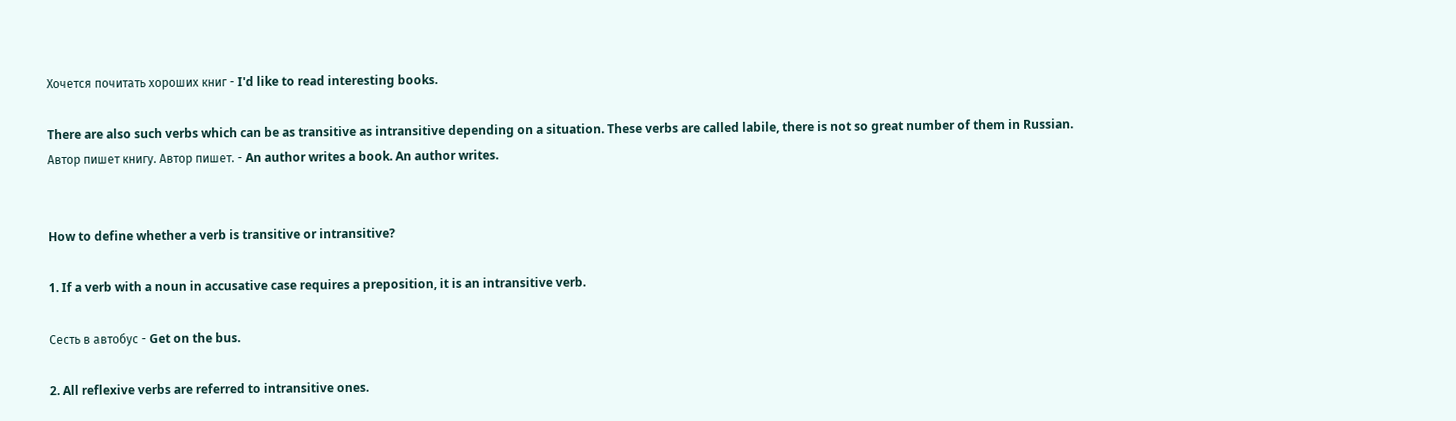Хочется почитать хороших книг - I'd like to read interesting books.

There are also such verbs which can be as transitive as intransitive depending on a situation. These verbs are called labile, there is not so great number of them in Russian.
Автор пишет книгу. Автор пишет. - An author writes a book. An author writes.


How to define whether a verb is transitive or intransitive?

1. If a verb with a noun in accusative case requires a preposition, it is an intransitive verb.

Сесть в автобус - Get on the bus.

2. All reflexive verbs are referred to intransitive ones.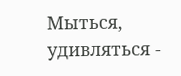Мыться, удивляться -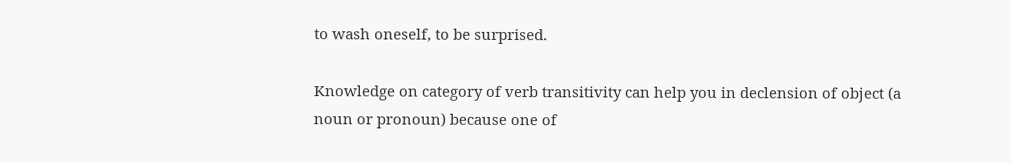to wash oneself, to be surprised.

Knowledge on category of verb transitivity can help you in declension of object (a noun or pronoun) because one of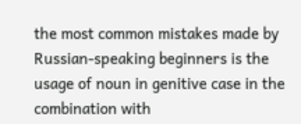the most common mistakes made by Russian-speaking beginners is the usage of noun in genitive case in the combination with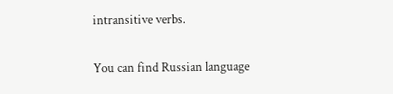intransitive verbs.

You can find Russian language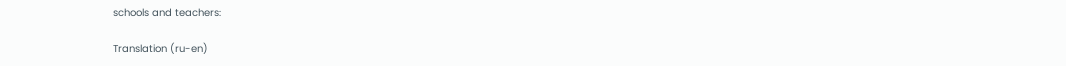schools and teachers:

Translation (ru-en)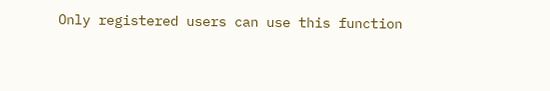Only registered users can use this function